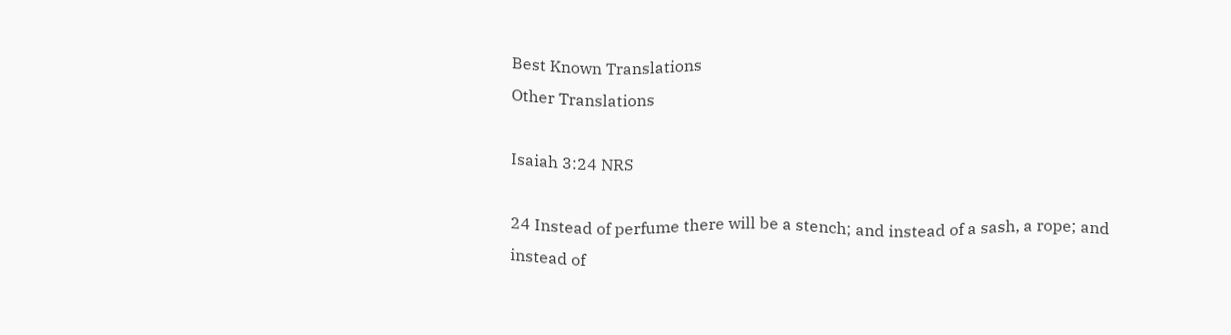Best Known Translations
Other Translations

Isaiah 3:24 NRS

24 Instead of perfume there will be a stench; and instead of a sash, a rope; and instead of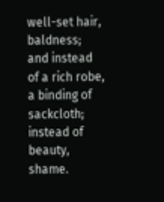well-set hair, baldness; and instead of a rich robe, a binding of sackcloth; instead of beauty, shame.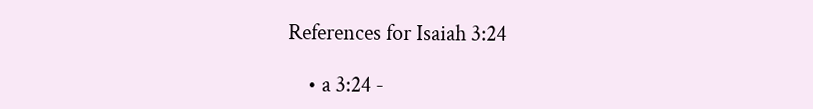References for Isaiah 3:24

    • a 3:24 -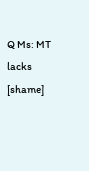Q Ms: MT lacks [shame]